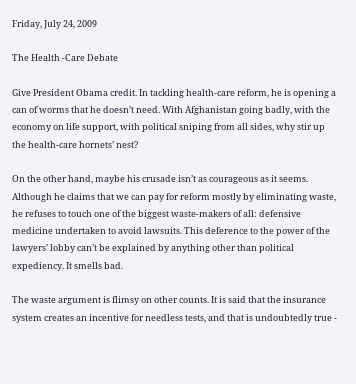Friday, July 24, 2009

The Health -Care Debate

Give President Obama credit. In tackling health-care reform, he is opening a can of worms that he doesn’t need. With Afghanistan going badly, with the economy on life support, with political sniping from all sides, why stir up the health-care hornets’ nest?

On the other hand, maybe his crusade isn’t as courageous as it seems. Although he claims that we can pay for reform mostly by eliminating waste, he refuses to touch one of the biggest waste-makers of all: defensive medicine undertaken to avoid lawsuits. This deference to the power of the lawyers’ lobby can’t be explained by anything other than political expediency. It smells bad.

The waste argument is flimsy on other counts. It is said that the insurance system creates an incentive for needless tests, and that is undoubtedly true -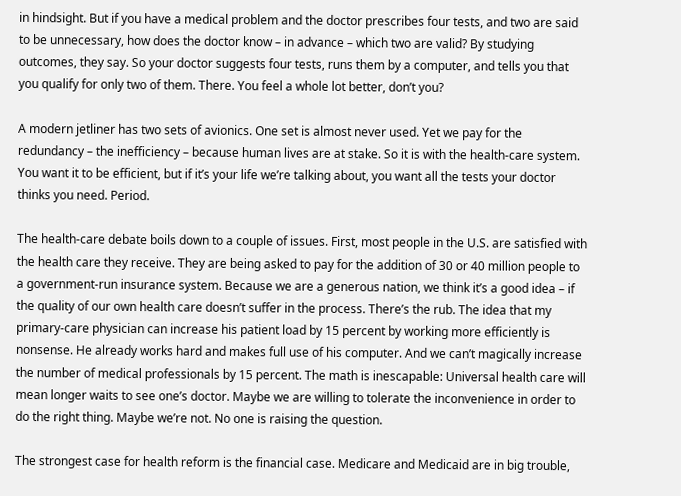in hindsight. But if you have a medical problem and the doctor prescribes four tests, and two are said to be unnecessary, how does the doctor know – in advance – which two are valid? By studying outcomes, they say. So your doctor suggests four tests, runs them by a computer, and tells you that you qualify for only two of them. There. You feel a whole lot better, don’t you?

A modern jetliner has two sets of avionics. One set is almost never used. Yet we pay for the redundancy – the inefficiency – because human lives are at stake. So it is with the health-care system. You want it to be efficient, but if it’s your life we’re talking about, you want all the tests your doctor thinks you need. Period.

The health-care debate boils down to a couple of issues. First, most people in the U.S. are satisfied with the health care they receive. They are being asked to pay for the addition of 30 or 40 million people to a government-run insurance system. Because we are a generous nation, we think it’s a good idea – if the quality of our own health care doesn’t suffer in the process. There’s the rub. The idea that my primary-care physician can increase his patient load by 15 percent by working more efficiently is nonsense. He already works hard and makes full use of his computer. And we can’t magically increase the number of medical professionals by 15 percent. The math is inescapable: Universal health care will mean longer waits to see one’s doctor. Maybe we are willing to tolerate the inconvenience in order to do the right thing. Maybe we’re not. No one is raising the question.

The strongest case for health reform is the financial case. Medicare and Medicaid are in big trouble,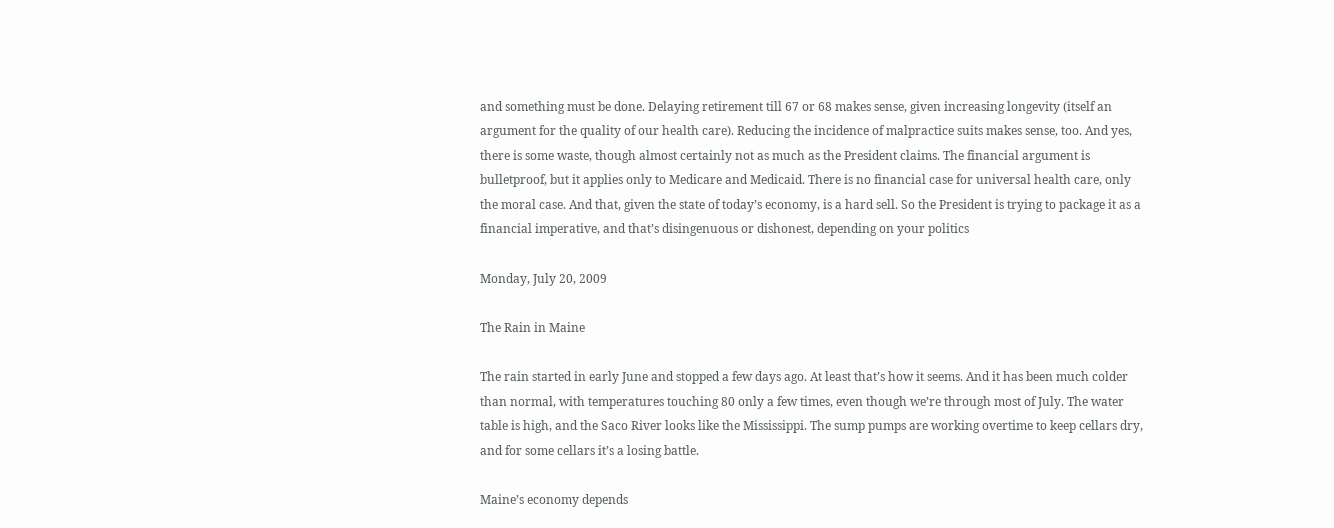and something must be done. Delaying retirement till 67 or 68 makes sense, given increasing longevity (itself an argument for the quality of our health care). Reducing the incidence of malpractice suits makes sense, too. And yes, there is some waste, though almost certainly not as much as the President claims. The financial argument is bulletproof, but it applies only to Medicare and Medicaid. There is no financial case for universal health care, only the moral case. And that, given the state of today’s economy, is a hard sell. So the President is trying to package it as a financial imperative, and that’s disingenuous or dishonest, depending on your politics

Monday, July 20, 2009

The Rain in Maine

The rain started in early June and stopped a few days ago. At least that’s how it seems. And it has been much colder than normal, with temperatures touching 80 only a few times, even though we’re through most of July. The water table is high, and the Saco River looks like the Mississippi. The sump pumps are working overtime to keep cellars dry, and for some cellars it’s a losing battle.

Maine’s economy depends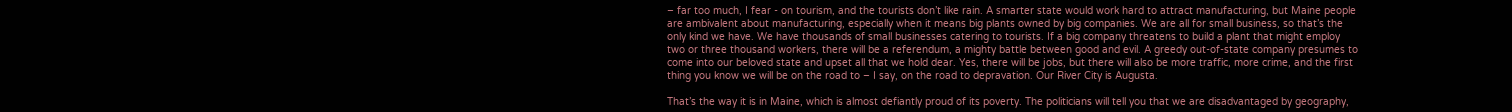– far too much, I fear - on tourism, and the tourists don’t like rain. A smarter state would work hard to attract manufacturing, but Maine people are ambivalent about manufacturing, especially when it means big plants owned by big companies. We are all for small business, so that’s the only kind we have. We have thousands of small businesses catering to tourists. If a big company threatens to build a plant that might employ two or three thousand workers, there will be a referendum, a mighty battle between good and evil. A greedy out-of-state company presumes to come into our beloved state and upset all that we hold dear. Yes, there will be jobs, but there will also be more traffic, more crime, and the first thing you know we will be on the road to – I say, on the road to depravation. Our River City is Augusta.

That’s the way it is in Maine, which is almost defiantly proud of its poverty. The politicians will tell you that we are disadvantaged by geography,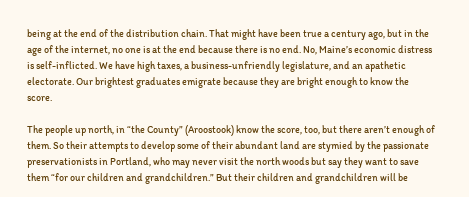being at the end of the distribution chain. That might have been true a century ago, but in the age of the internet, no one is at the end because there is no end. No, Maine’s economic distress is self-inflicted. We have high taxes, a business-unfriendly legislature, and an apathetic electorate. Our brightest graduates emigrate because they are bright enough to know the score.

The people up north, in “the County” (Aroostook) know the score, too, but there aren’t enough of them. So their attempts to develop some of their abundant land are stymied by the passionate preservationists in Portland, who may never visit the north woods but say they want to save them “for our children and grandchildren.” But their children and grandchildren will be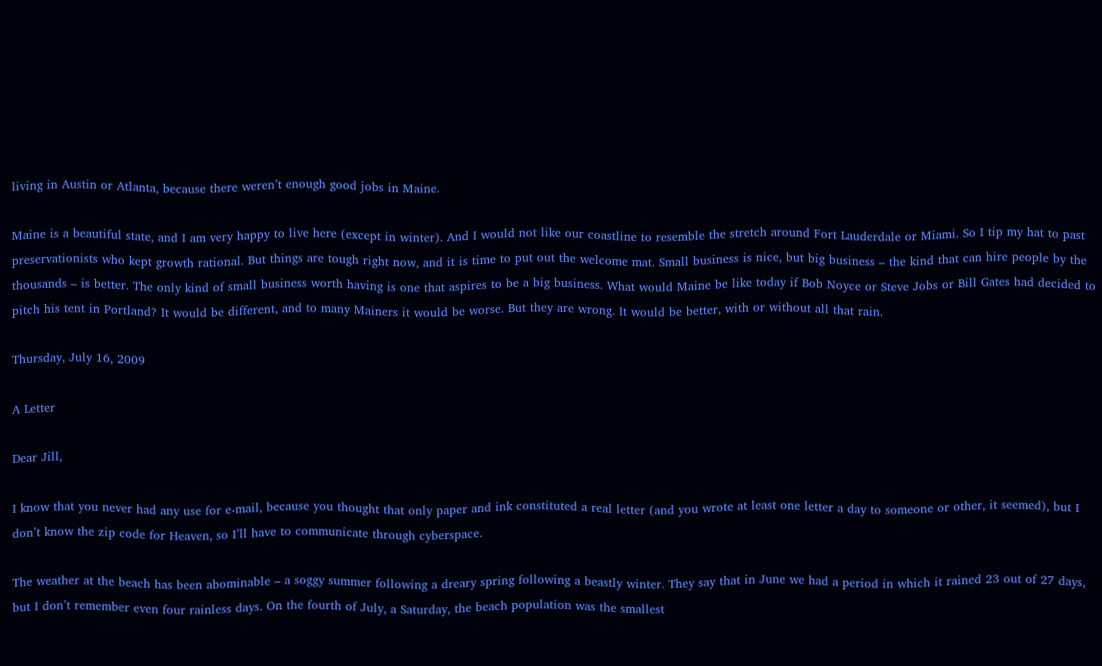living in Austin or Atlanta, because there weren’t enough good jobs in Maine.

Maine is a beautiful state, and I am very happy to live here (except in winter). And I would not like our coastline to resemble the stretch around Fort Lauderdale or Miami. So I tip my hat to past preservationists who kept growth rational. But things are tough right now, and it is time to put out the welcome mat. Small business is nice, but big business – the kind that can hire people by the thousands – is better. The only kind of small business worth having is one that aspires to be a big business. What would Maine be like today if Bob Noyce or Steve Jobs or Bill Gates had decided to pitch his tent in Portland? It would be different, and to many Mainers it would be worse. But they are wrong. It would be better, with or without all that rain.

Thursday, July 16, 2009

A Letter

Dear Jill,

I know that you never had any use for e-mail, because you thought that only paper and ink constituted a real letter (and you wrote at least one letter a day to someone or other, it seemed), but I don’t know the zip code for Heaven, so I’ll have to communicate through cyberspace.

The weather at the beach has been abominable – a soggy summer following a dreary spring following a beastly winter. They say that in June we had a period in which it rained 23 out of 27 days, but I don’t remember even four rainless days. On the fourth of July, a Saturday, the beach population was the smallest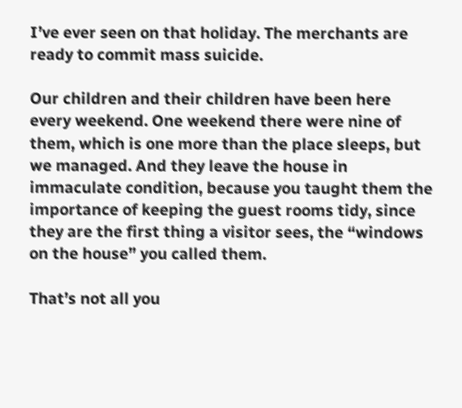I’ve ever seen on that holiday. The merchants are ready to commit mass suicide.

Our children and their children have been here every weekend. One weekend there were nine of them, which is one more than the place sleeps, but we managed. And they leave the house in immaculate condition, because you taught them the importance of keeping the guest rooms tidy, since they are the first thing a visitor sees, the “windows on the house” you called them.

That’s not all you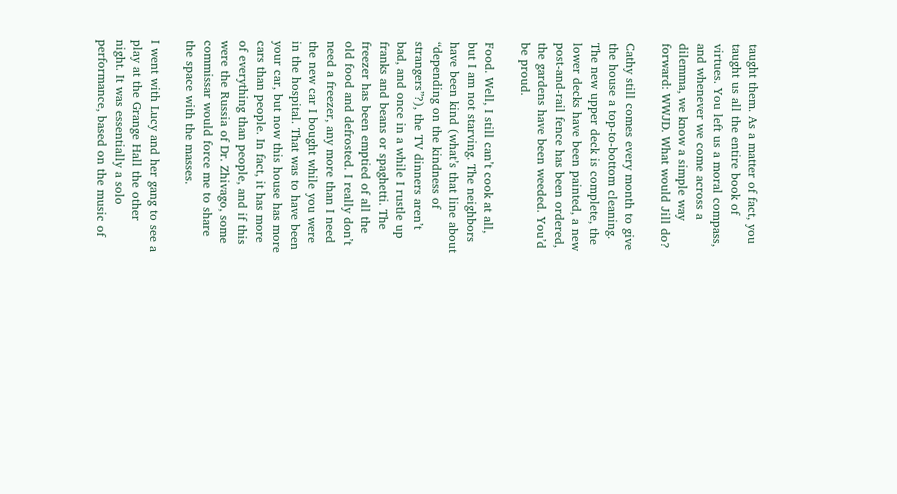taught them. As a matter of fact, you taught us all the entire book of virtues. You left us a moral compass, and whenever we come across a dilemma, we know a simple way forward: WWJD. What would Jill do?

Cathy still comes every month to give the house a top-to-bottom cleaning. The new upper deck is complete, the lower decks have been painted, a new post-and-rail fence has been ordered, the gardens have been weeded. You’d be proud.

Food. Well, I still can’t cook at all, but I am not starving. The neighbors have been kind (what’s that line about “depending on the kindness of strangers”?), the TV dinners aren’t bad, and once in a while I rustle up franks and beans or spaghetti. The freezer has been emptied of all the old food and defrosted. I really don’t need a freezer, any more than I need the new car I bought while you were in the hospital. That was to have been your car, but now this house has more cars than people. In fact, it has more of everything than people, and if this were the Russia of Dr. Zhivago, some commissar would force me to share the space with the masses.

I went with Lucy and her gang to see a play at the Grange Hall the other night. It was essentially a solo performance, based on the music of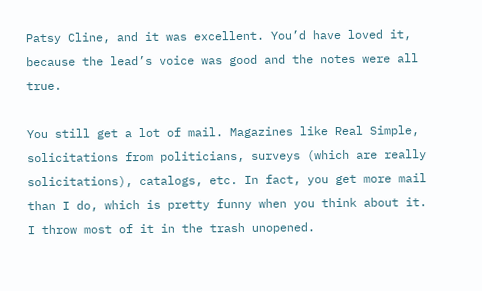Patsy Cline, and it was excellent. You’d have loved it, because the lead’s voice was good and the notes were all true.

You still get a lot of mail. Magazines like Real Simple, solicitations from politicians, surveys (which are really solicitations), catalogs, etc. In fact, you get more mail than I do, which is pretty funny when you think about it. I throw most of it in the trash unopened.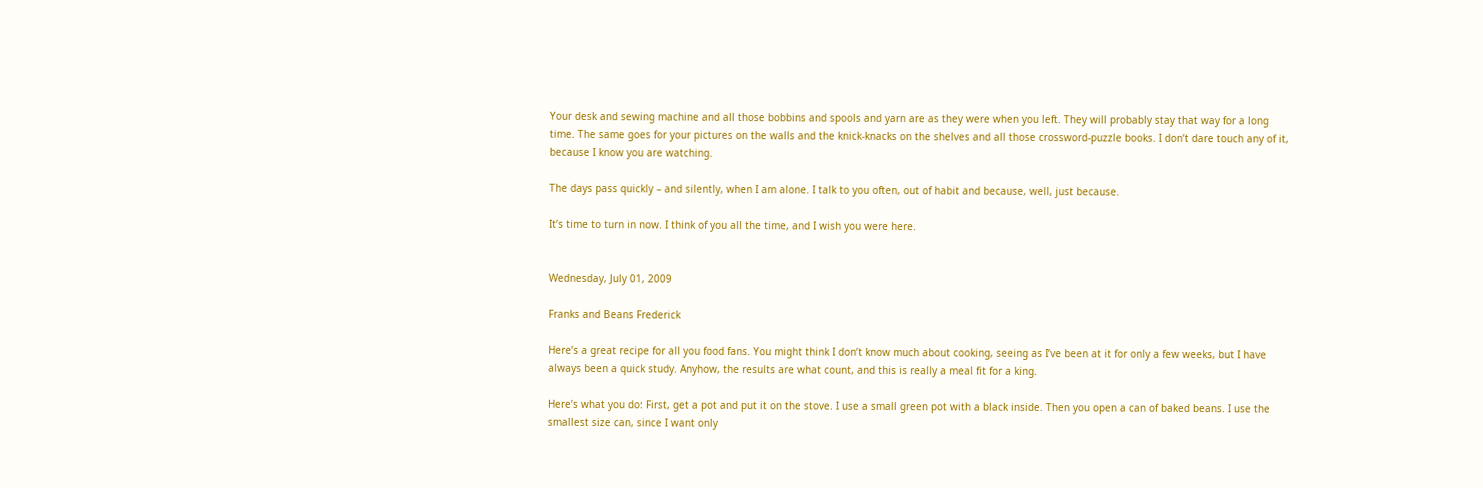Your desk and sewing machine and all those bobbins and spools and yarn are as they were when you left. They will probably stay that way for a long time. The same goes for your pictures on the walls and the knick-knacks on the shelves and all those crossword-puzzle books. I don’t dare touch any of it, because I know you are watching.

The days pass quickly – and silently, when I am alone. I talk to you often, out of habit and because, well, just because.

It’s time to turn in now. I think of you all the time, and I wish you were here.


Wednesday, July 01, 2009

Franks and Beans Frederick

Here’s a great recipe for all you food fans. You might think I don’t know much about cooking, seeing as I’ve been at it for only a few weeks, but I have always been a quick study. Anyhow, the results are what count, and this is really a meal fit for a king.

Here’s what you do: First, get a pot and put it on the stove. I use a small green pot with a black inside. Then you open a can of baked beans. I use the smallest size can, since I want only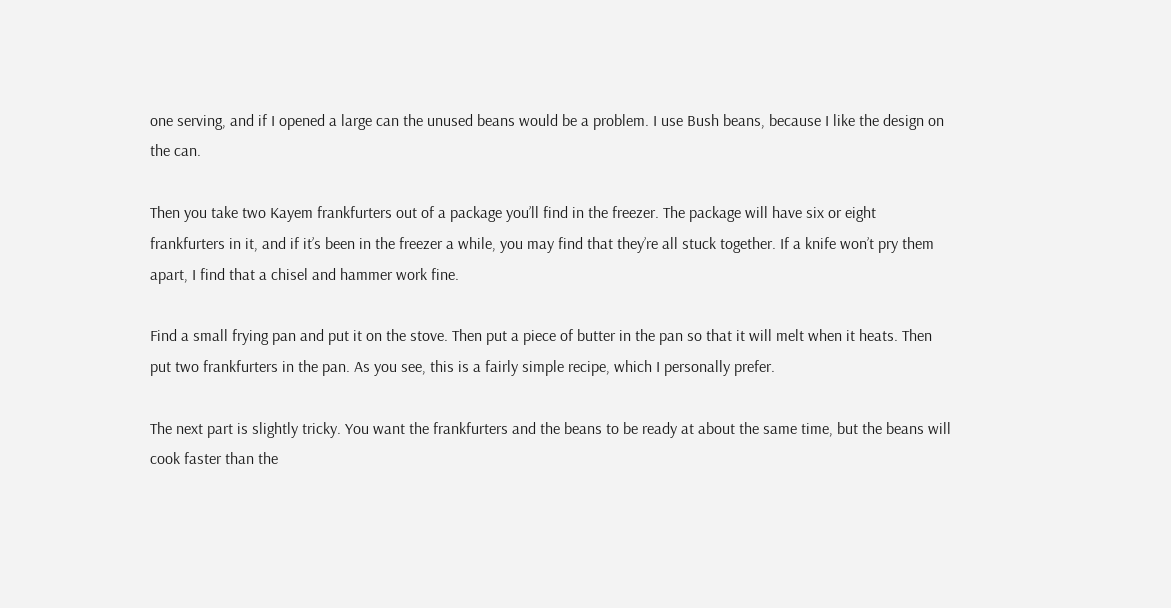one serving, and if I opened a large can the unused beans would be a problem. I use Bush beans, because I like the design on the can.

Then you take two Kayem frankfurters out of a package you’ll find in the freezer. The package will have six or eight frankfurters in it, and if it’s been in the freezer a while, you may find that they’re all stuck together. If a knife won’t pry them apart, I find that a chisel and hammer work fine.

Find a small frying pan and put it on the stove. Then put a piece of butter in the pan so that it will melt when it heats. Then put two frankfurters in the pan. As you see, this is a fairly simple recipe, which I personally prefer.

The next part is slightly tricky. You want the frankfurters and the beans to be ready at about the same time, but the beans will cook faster than the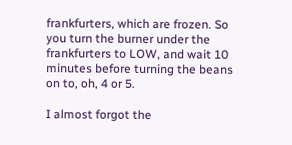frankfurters, which are frozen. So you turn the burner under the frankfurters to LOW, and wait 10 minutes before turning the beans on to, oh, 4 or 5.

I almost forgot the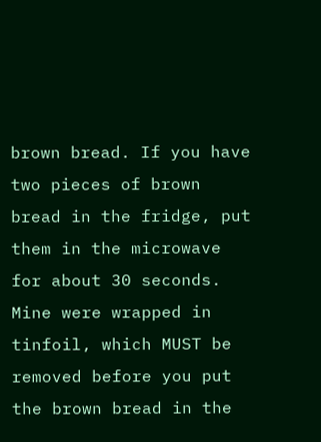brown bread. If you have two pieces of brown bread in the fridge, put them in the microwave for about 30 seconds. Mine were wrapped in tinfoil, which MUST be removed before you put the brown bread in the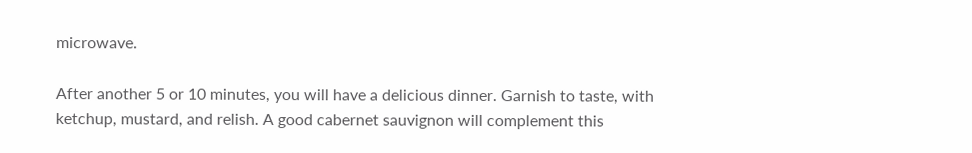microwave.

After another 5 or 10 minutes, you will have a delicious dinner. Garnish to taste, with ketchup, mustard, and relish. A good cabernet sauvignon will complement this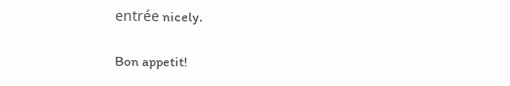entrée nicely.

Bon appetit!